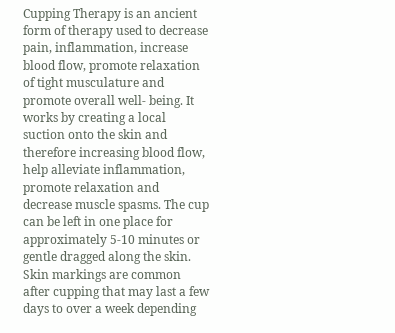Cupping Therapy is an ancient form of therapy used to decrease pain, inflammation, increase blood flow, promote relaxation of tight musculature and promote overall well- being. It works by creating a local suction onto the skin and therefore increasing blood flow, help alleviate inflammation, promote relaxation and decrease muscle spasms. The cup can be left in one place for approximately 5-10 minutes or gentle dragged along the skin. Skin markings are common after cupping that may last a few days to over a week depending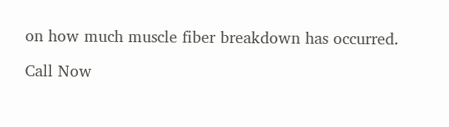on how much muscle fiber breakdown has occurred.

Call Now